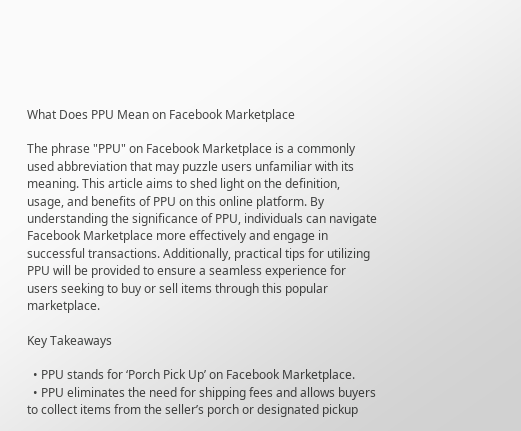What Does PPU Mean on Facebook Marketplace

The phrase "PPU" on Facebook Marketplace is a commonly used abbreviation that may puzzle users unfamiliar with its meaning. This article aims to shed light on the definition, usage, and benefits of PPU on this online platform. By understanding the significance of PPU, individuals can navigate Facebook Marketplace more effectively and engage in successful transactions. Additionally, practical tips for utilizing PPU will be provided to ensure a seamless experience for users seeking to buy or sell items through this popular marketplace.

Key Takeaways

  • PPU stands for ‘Porch Pick Up’ on Facebook Marketplace.
  • PPU eliminates the need for shipping fees and allows buyers to collect items from the seller’s porch or designated pickup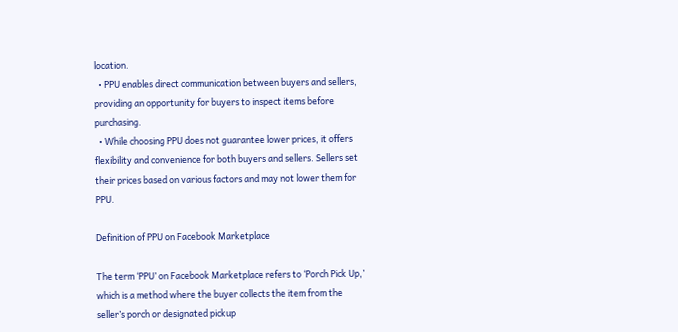location.
  • PPU enables direct communication between buyers and sellers, providing an opportunity for buyers to inspect items before purchasing.
  • While choosing PPU does not guarantee lower prices, it offers flexibility and convenience for both buyers and sellers. Sellers set their prices based on various factors and may not lower them for PPU.

Definition of PPU on Facebook Marketplace

The term ‘PPU’ on Facebook Marketplace refers to ‘Porch Pick Up,’ which is a method where the buyer collects the item from the seller’s porch or designated pickup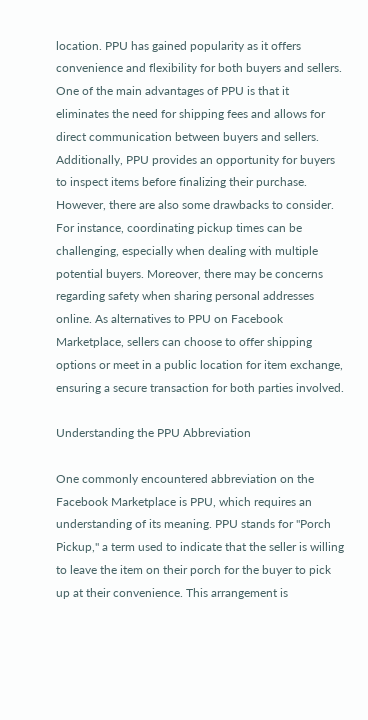location. PPU has gained popularity as it offers convenience and flexibility for both buyers and sellers. One of the main advantages of PPU is that it eliminates the need for shipping fees and allows for direct communication between buyers and sellers. Additionally, PPU provides an opportunity for buyers to inspect items before finalizing their purchase. However, there are also some drawbacks to consider. For instance, coordinating pickup times can be challenging, especially when dealing with multiple potential buyers. Moreover, there may be concerns regarding safety when sharing personal addresses online. As alternatives to PPU on Facebook Marketplace, sellers can choose to offer shipping options or meet in a public location for item exchange, ensuring a secure transaction for both parties involved.

Understanding the PPU Abbreviation

One commonly encountered abbreviation on the Facebook Marketplace is PPU, which requires an understanding of its meaning. PPU stands for "Porch Pickup," a term used to indicate that the seller is willing to leave the item on their porch for the buyer to pick up at their convenience. This arrangement is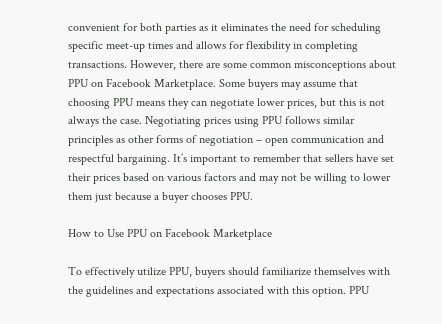convenient for both parties as it eliminates the need for scheduling specific meet-up times and allows for flexibility in completing transactions. However, there are some common misconceptions about PPU on Facebook Marketplace. Some buyers may assume that choosing PPU means they can negotiate lower prices, but this is not always the case. Negotiating prices using PPU follows similar principles as other forms of negotiation – open communication and respectful bargaining. It’s important to remember that sellers have set their prices based on various factors and may not be willing to lower them just because a buyer chooses PPU.

How to Use PPU on Facebook Marketplace

To effectively utilize PPU, buyers should familiarize themselves with the guidelines and expectations associated with this option. PPU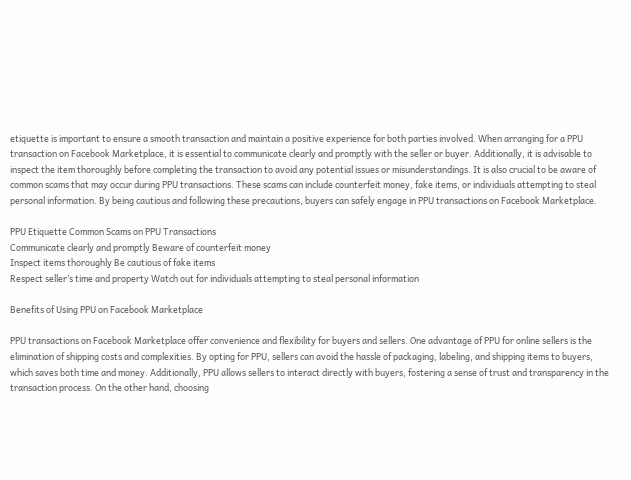etiquette is important to ensure a smooth transaction and maintain a positive experience for both parties involved. When arranging for a PPU transaction on Facebook Marketplace, it is essential to communicate clearly and promptly with the seller or buyer. Additionally, it is advisable to inspect the item thoroughly before completing the transaction to avoid any potential issues or misunderstandings. It is also crucial to be aware of common scams that may occur during PPU transactions. These scams can include counterfeit money, fake items, or individuals attempting to steal personal information. By being cautious and following these precautions, buyers can safely engage in PPU transactions on Facebook Marketplace.

PPU Etiquette Common Scams on PPU Transactions
Communicate clearly and promptly Beware of counterfeit money
Inspect items thoroughly Be cautious of fake items
Respect seller’s time and property Watch out for individuals attempting to steal personal information

Benefits of Using PPU on Facebook Marketplace

PPU transactions on Facebook Marketplace offer convenience and flexibility for buyers and sellers. One advantage of PPU for online sellers is the elimination of shipping costs and complexities. By opting for PPU, sellers can avoid the hassle of packaging, labeling, and shipping items to buyers, which saves both time and money. Additionally, PPU allows sellers to interact directly with buyers, fostering a sense of trust and transparency in the transaction process. On the other hand, choosing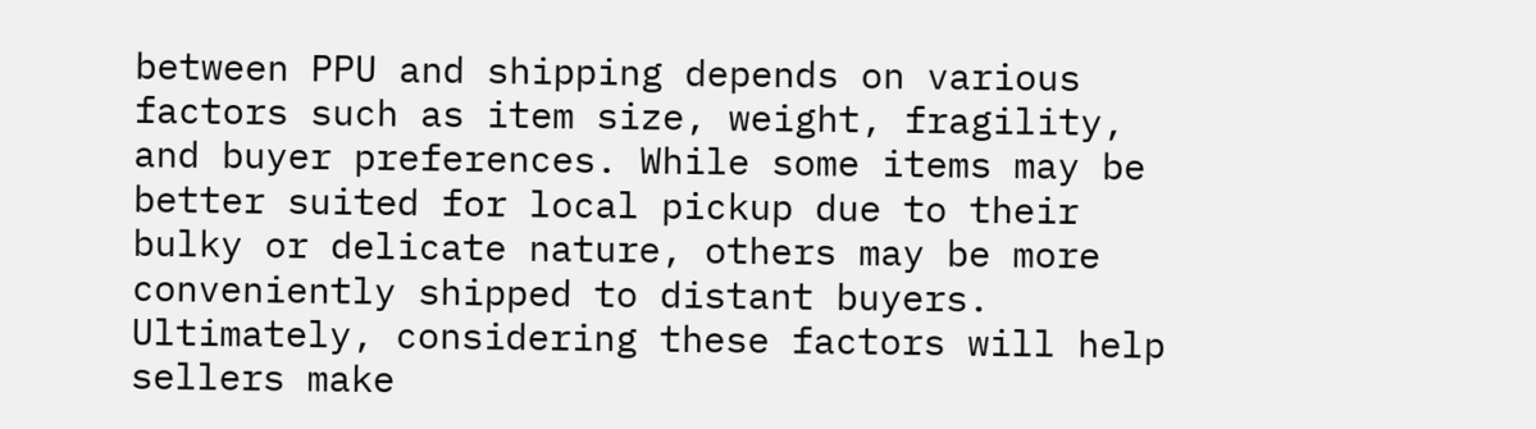between PPU and shipping depends on various factors such as item size, weight, fragility, and buyer preferences. While some items may be better suited for local pickup due to their bulky or delicate nature, others may be more conveniently shipped to distant buyers. Ultimately, considering these factors will help sellers make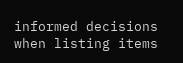informed decisions when listing items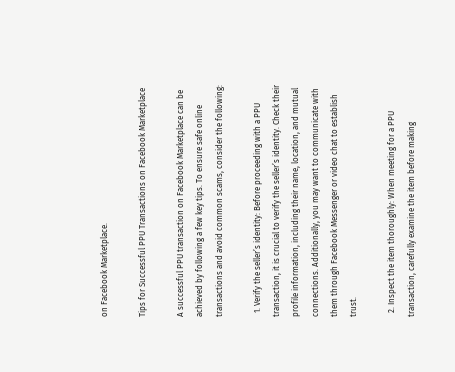on Facebook Marketplace.

Tips for Successful PPU Transactions on Facebook Marketplace

A successful PPU transaction on Facebook Marketplace can be achieved by following a few key tips. To ensure safe online transactions and avoid common scams, consider the following:

  1. Verify the seller’s identity: Before proceeding with a PPU transaction, it is crucial to verify the seller’s identity. Check their profile information, including their name, location, and mutual connections. Additionally, you may want to communicate with them through Facebook Messenger or video chat to establish trust.

  2. Inspect the item thoroughly: When meeting for a PPU transaction, carefully examine the item before making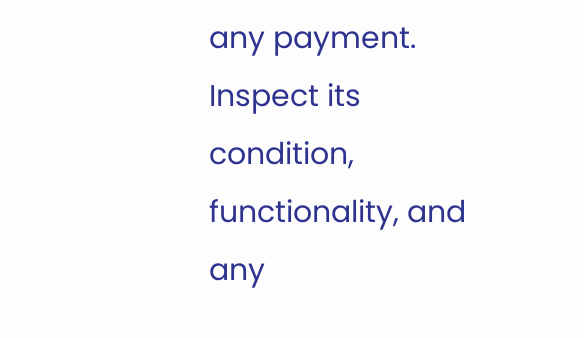any payment. Inspect its condition, functionality, and any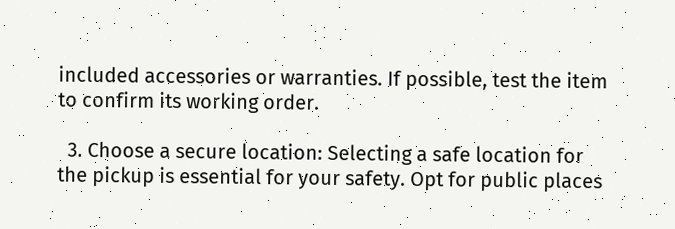included accessories or warranties. If possible, test the item to confirm its working order.

  3. Choose a secure location: Selecting a safe location for the pickup is essential for your safety. Opt for public places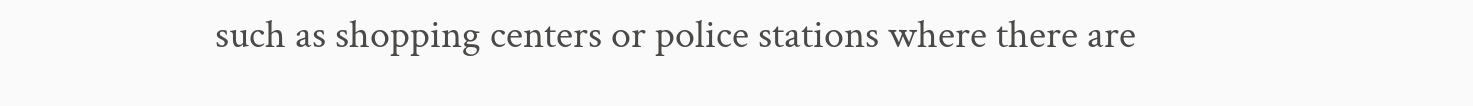such as shopping centers or police stations where there are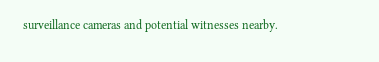surveillance cameras and potential witnesses nearby.